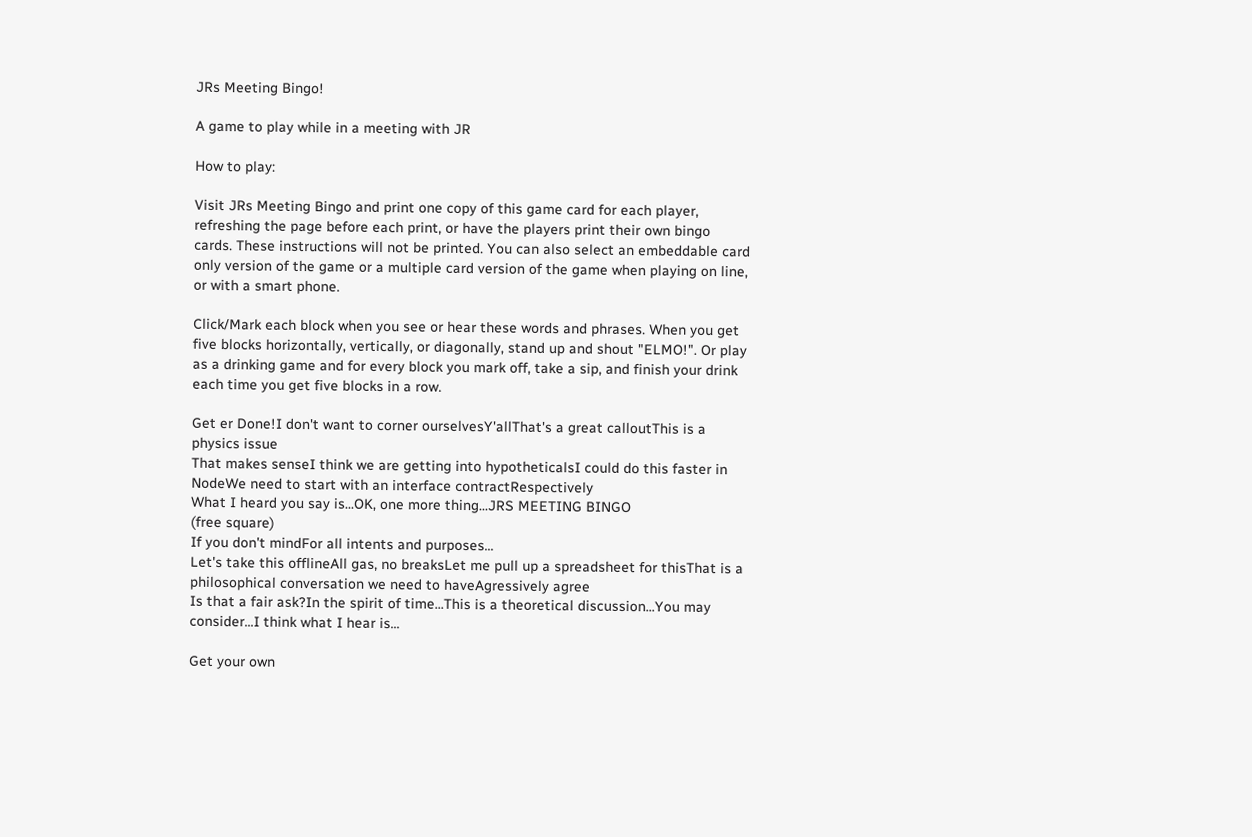JRs Meeting Bingo!

A game to play while in a meeting with JR

How to play:

Visit JRs Meeting Bingo and print one copy of this game card for each player, refreshing the page before each print, or have the players print their own bingo cards. These instructions will not be printed. You can also select an embeddable card only version of the game or a multiple card version of the game when playing on line, or with a smart phone.

Click/Mark each block when you see or hear these words and phrases. When you get five blocks horizontally, vertically, or diagonally, stand up and shout "ELMO!". Or play as a drinking game and for every block you mark off, take a sip, and finish your drink each time you get five blocks in a row.

Get er Done!I don't want to corner ourselvesY'allThat's a great calloutThis is a physics issue
That makes senseI think we are getting into hypotheticalsI could do this faster in NodeWe need to start with an interface contractRespectively
What I heard you say is...OK, one more thing...JRS MEETING BINGO
(free square)
If you don't mindFor all intents and purposes...
Let's take this offlineAll gas, no breaksLet me pull up a spreadsheet for thisThat is a philosophical conversation we need to haveAgressively agree
Is that a fair ask?In the spirit of time...This is a theoretical discussion...You may consider...I think what I hear is...

Get your own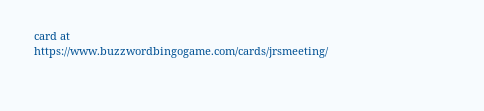card at https://www.buzzwordbingogame.com/cards/jrsmeeting/